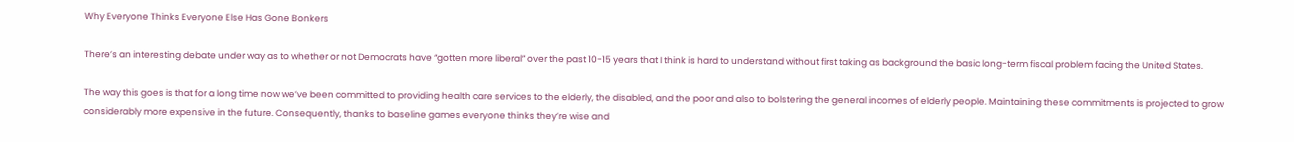Why Everyone Thinks Everyone Else Has Gone Bonkers

There’s an interesting debate under way as to whether or not Democrats have “gotten more liberal” over the past 10-15 years that I think is hard to understand without first taking as background the basic long-term fiscal problem facing the United States.

The way this goes is that for a long time now we’ve been committed to providing health care services to the elderly, the disabled, and the poor and also to bolstering the general incomes of elderly people. Maintaining these commitments is projected to grow considerably more expensive in the future. Consequently, thanks to baseline games everyone thinks they’re wise and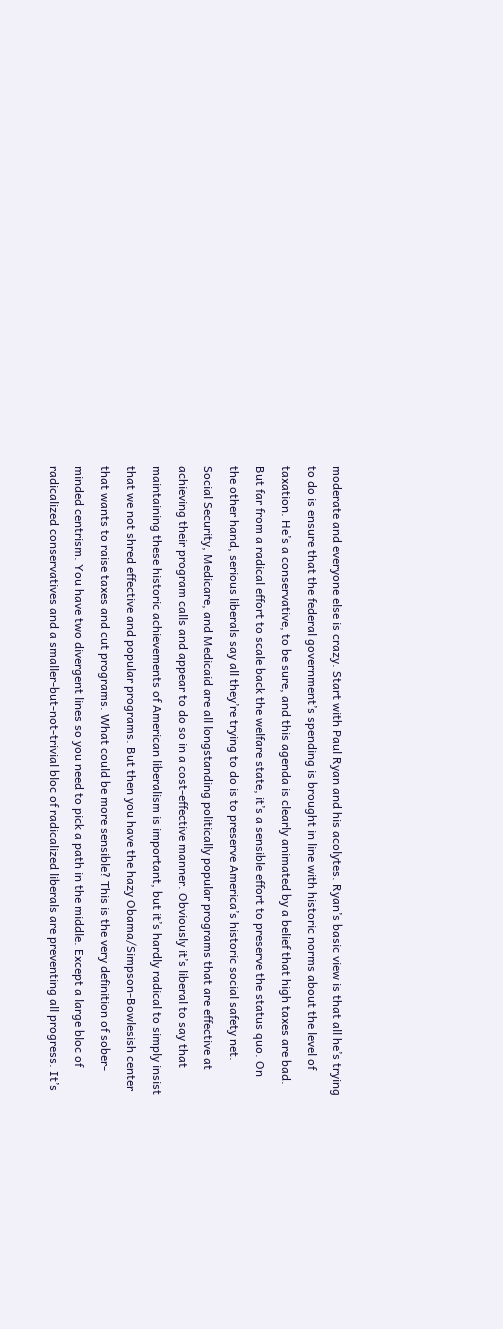moderate and everyone else is crazy. Start with Paul Ryan and his acolytes. Ryan’s basic view is that all he’s trying to do is ensure that the federal government’s spending is brought in line with historic norms about the level of taxation. He’s a conservative, to be sure, and this agenda is clearly animated by a belief that high taxes are bad. But far from a radical effort to scale back the welfare state, it’s a sensible effort to preserve the status quo. On the other hand, serious liberals say all they’re trying to do is to preserve America’s historic social safety net. Social Security, Medicare, and Medicaid are all longstanding politically popular programs that are effective at achieving their program calls and appear to do so in a cost-effective manner. Obviously it’s liberal to say that maintaining these historic achievements of American liberalism is important, but it’s hardly radical to simply insist that we not shred effective and popular programs. But then you have the hazy Obama/Simpson-Bowlesish center that wants to raise taxes and cut programs. What could be more sensible? This is the very definition of sober-minded centrism. You have two divergent lines so you need to pick a path in the middle. Except a large bloc of radicalized conservatives and a smaller-but-not-trivial bloc of radicalized liberals are preventing all progress. It’s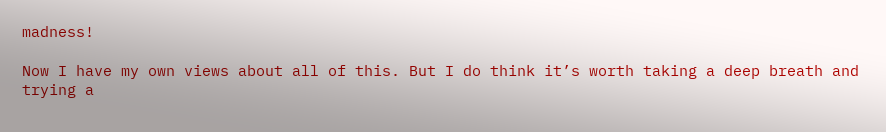madness!

Now I have my own views about all of this. But I do think it’s worth taking a deep breath and trying a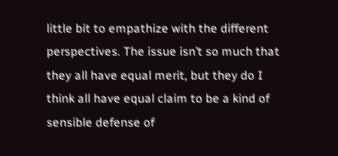little bit to empathize with the different perspectives. The issue isn’t so much that they all have equal merit, but they do I think all have equal claim to be a kind of sensible defense of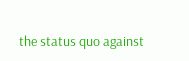the status quo against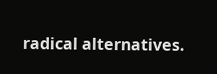radical alternatives.